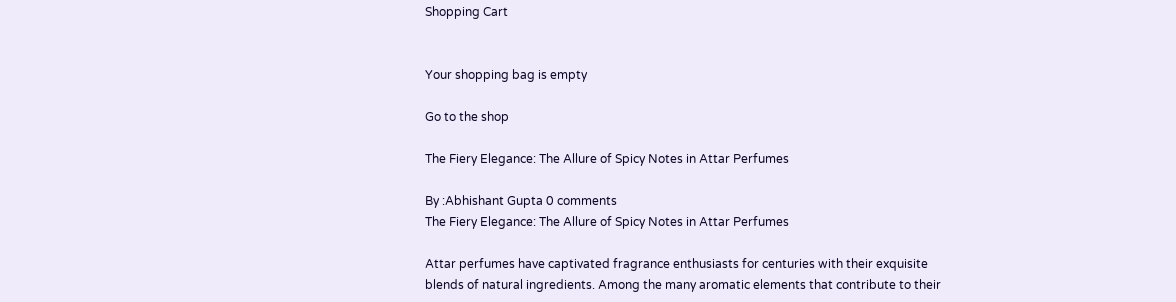Shopping Cart


Your shopping bag is empty

Go to the shop

The Fiery Elegance: The Allure of Spicy Notes in Attar Perfumes

By :Abhishant Gupta 0 comments
The Fiery Elegance: The Allure of Spicy Notes in Attar Perfumes

Attar perfumes have captivated fragrance enthusiasts for centuries with their exquisite blends of natural ingredients. Among the many aromatic elements that contribute to their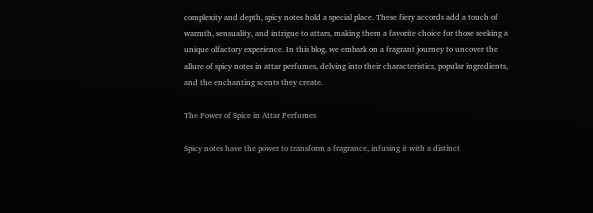complexity and depth, spicy notes hold a special place. These fiery accords add a touch of warmth, sensuality, and intrigue to attars, making them a favorite choice for those seeking a unique olfactory experience. In this blog, we embark on a fragrant journey to uncover the allure of spicy notes in attar perfumes, delving into their characteristics, popular ingredients, and the enchanting scents they create.

The Power of Spice in Attar Perfumes

Spicy notes have the power to transform a fragrance, infusing it with a distinct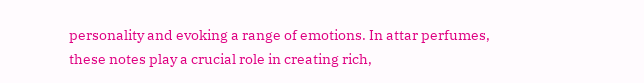personality and evoking a range of emotions. In attar perfumes, these notes play a crucial role in creating rich,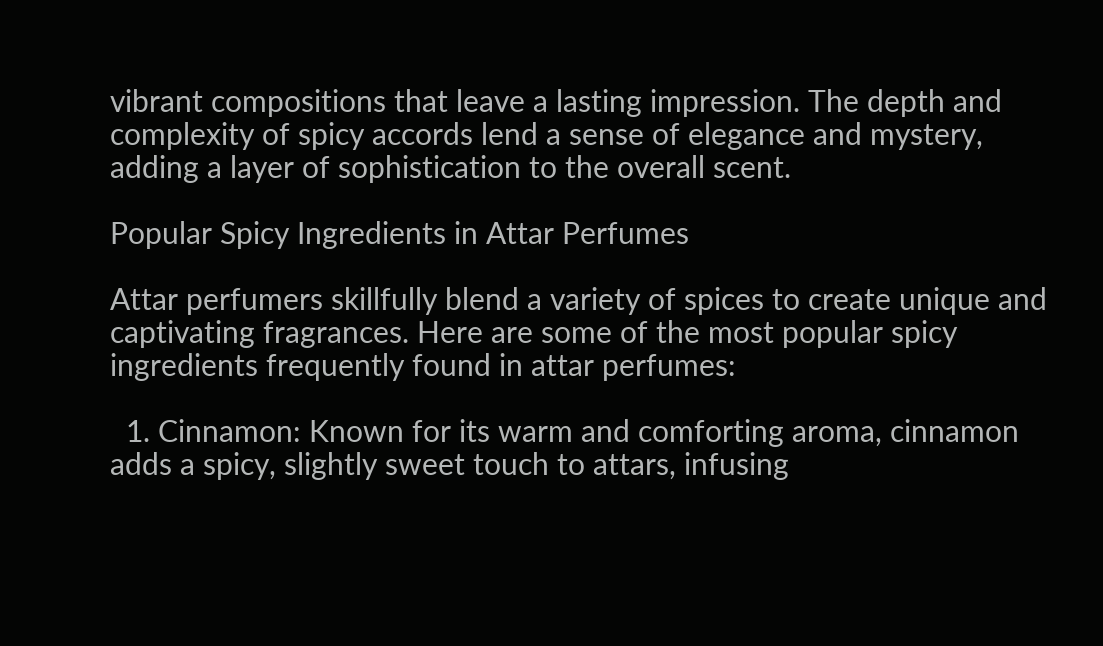vibrant compositions that leave a lasting impression. The depth and complexity of spicy accords lend a sense of elegance and mystery, adding a layer of sophistication to the overall scent.

Popular Spicy Ingredients in Attar Perfumes

Attar perfumers skillfully blend a variety of spices to create unique and captivating fragrances. Here are some of the most popular spicy ingredients frequently found in attar perfumes:

  1. Cinnamon: Known for its warm and comforting aroma, cinnamon adds a spicy, slightly sweet touch to attars, infusing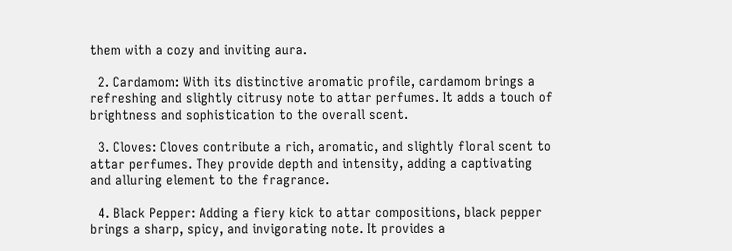them with a cozy and inviting aura.

  2. Cardamom: With its distinctive aromatic profile, cardamom brings a refreshing and slightly citrusy note to attar perfumes. It adds a touch of brightness and sophistication to the overall scent.

  3. Cloves: Cloves contribute a rich, aromatic, and slightly floral scent to attar perfumes. They provide depth and intensity, adding a captivating and alluring element to the fragrance.

  4. Black Pepper: Adding a fiery kick to attar compositions, black pepper brings a sharp, spicy, and invigorating note. It provides a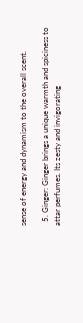sense of energy and dynamism to the overall scent.

  5. Ginger: Ginger brings a unique warmth and spiciness to attar perfumes. Its zesty and invigorating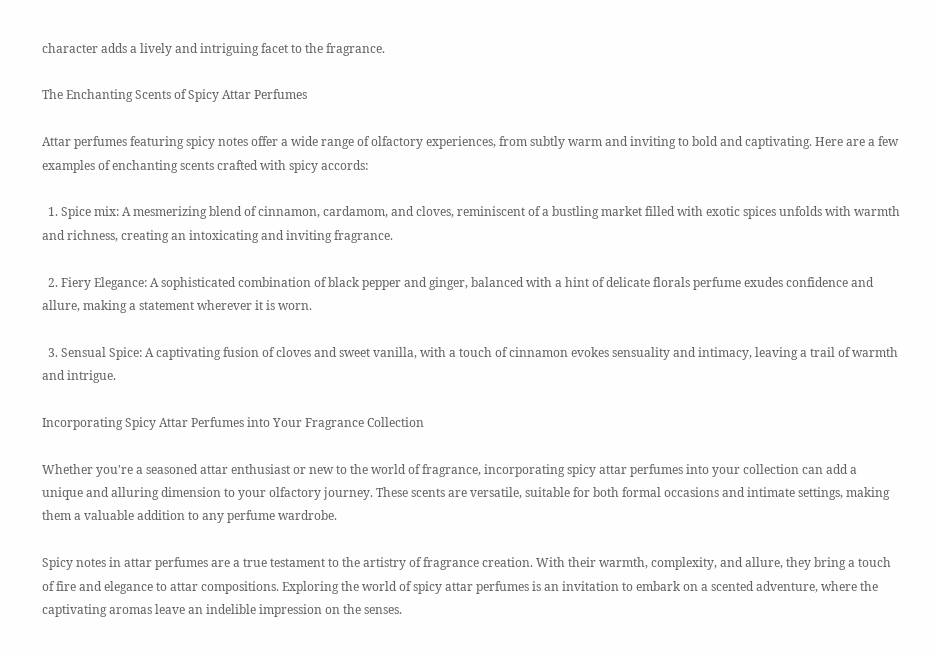character adds a lively and intriguing facet to the fragrance.

The Enchanting Scents of Spicy Attar Perfumes

Attar perfumes featuring spicy notes offer a wide range of olfactory experiences, from subtly warm and inviting to bold and captivating. Here are a few examples of enchanting scents crafted with spicy accords:

  1. Spice mix: A mesmerizing blend of cinnamon, cardamom, and cloves, reminiscent of a bustling market filled with exotic spices unfolds with warmth and richness, creating an intoxicating and inviting fragrance.

  2. Fiery Elegance: A sophisticated combination of black pepper and ginger, balanced with a hint of delicate florals perfume exudes confidence and allure, making a statement wherever it is worn.

  3. Sensual Spice: A captivating fusion of cloves and sweet vanilla, with a touch of cinnamon evokes sensuality and intimacy, leaving a trail of warmth and intrigue.

Incorporating Spicy Attar Perfumes into Your Fragrance Collection

Whether you're a seasoned attar enthusiast or new to the world of fragrance, incorporating spicy attar perfumes into your collection can add a unique and alluring dimension to your olfactory journey. These scents are versatile, suitable for both formal occasions and intimate settings, making them a valuable addition to any perfume wardrobe.

Spicy notes in attar perfumes are a true testament to the artistry of fragrance creation. With their warmth, complexity, and allure, they bring a touch of fire and elegance to attar compositions. Exploring the world of spicy attar perfumes is an invitation to embark on a scented adventure, where the captivating aromas leave an indelible impression on the senses.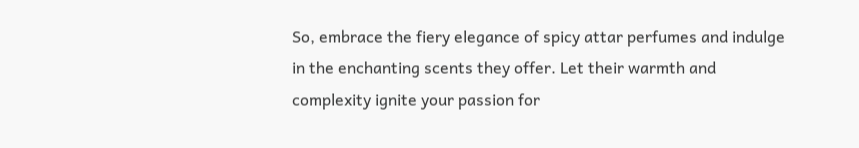So, embrace the fiery elegance of spicy attar perfumes and indulge in the enchanting scents they offer. Let their warmth and complexity ignite your passion for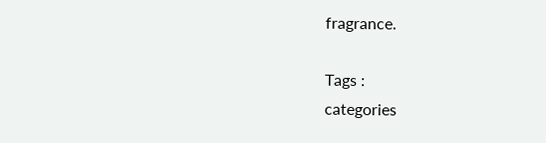fragrance.

Tags :
categories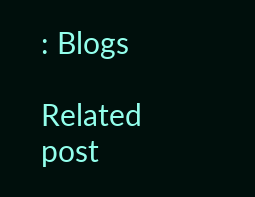: Blogs

Related post